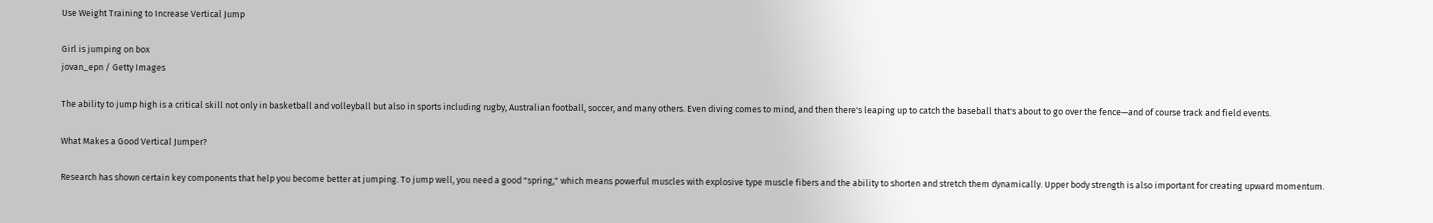Use Weight Training to Increase Vertical Jump

Girl is jumping on box
jovan_epn / Getty Images

The ability to jump high is a critical skill not only in basketball and volleyball but also in sports including rugby, Australian football, soccer, and many others. Even diving comes to mind, and then there's leaping up to catch the baseball that's about to go over the fence—and of course track and field events.

What Makes a Good Vertical Jumper?

Research has shown certain key components that help you become better at jumping. To jump well, you need a good "spring," which means powerful muscles with explosive type muscle fibers and the ability to shorten and stretch them dynamically. Upper body strength is also important for creating upward momentum.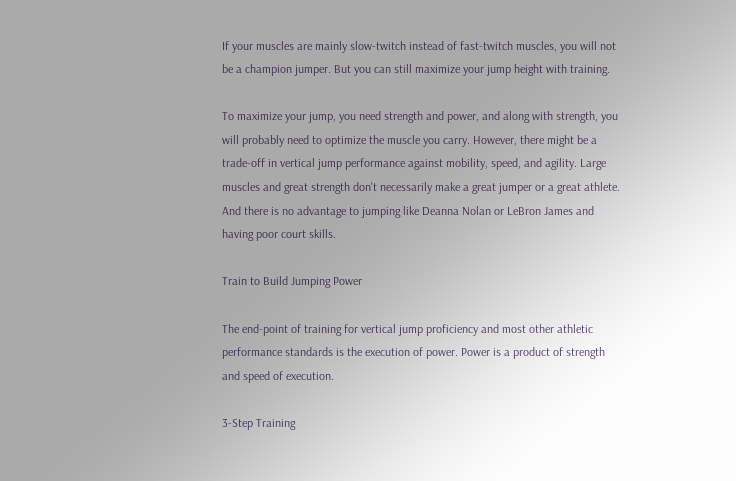If your muscles are mainly slow-twitch instead of fast-twitch muscles, you will not be a champion jumper. But you can still maximize your jump height with training.

To maximize your jump, you need strength and power, and along with strength, you will probably need to optimize the muscle you carry. However, there might be a trade-off in vertical jump performance against mobility, speed, and agility. Large muscles and great strength don't necessarily make a great jumper or a great athlete. And there is no advantage to jumping like Deanna Nolan or LeBron James and having poor court skills.

Train to Build Jumping Power

The end-point of training for vertical jump proficiency and most other athletic performance standards is the execution of power. Power is a product of strength and speed of execution.

3-Step Training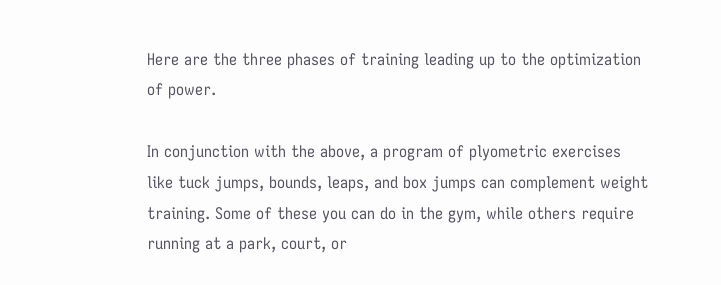Here are the three phases of training leading up to the optimization of power.

In conjunction with the above, a program of plyometric exercises like tuck jumps, bounds, leaps, and box jumps can complement weight training. Some of these you can do in the gym, while others require running at a park, court, or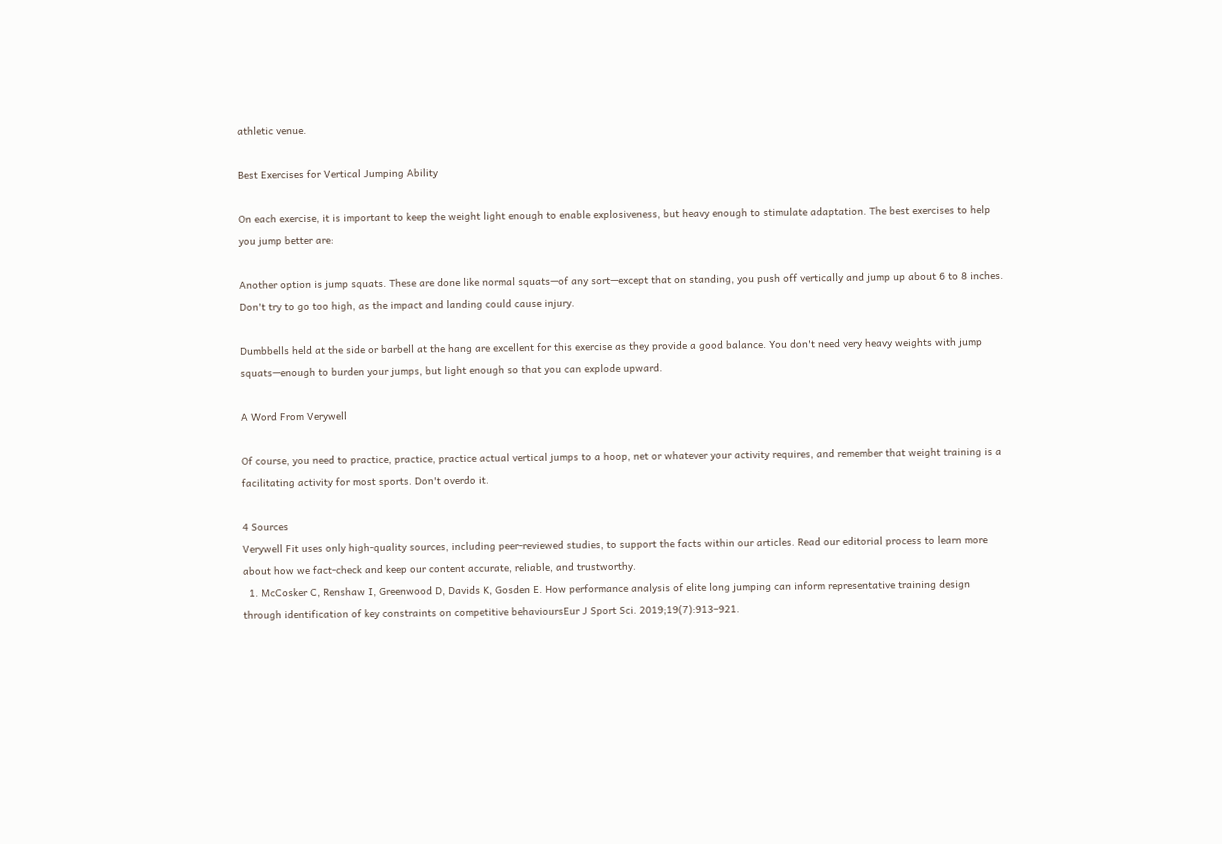athletic venue.

Best Exercises for Vertical Jumping Ability

On each exercise, it is important to keep the weight light enough to enable explosiveness, but heavy enough to stimulate adaptation. The best exercises to help you jump better are:

Another option is jump squats. These are done like normal squats—of any sort—except that on standing, you push off vertically and jump up about 6 to 8 inches. Don't try to go too high, as the impact and landing could cause injury.

Dumbbells held at the side or barbell at the hang are excellent for this exercise as they provide a good balance. You don't need very heavy weights with jump squats—enough to burden your jumps, but light enough so that you can explode upward.

A Word From Verywell

Of course, you need to practice, practice, practice actual vertical jumps to a hoop, net or whatever your activity requires, and remember that weight training is a facilitating activity for most sports. Don't overdo it.

4 Sources
Verywell Fit uses only high-quality sources, including peer-reviewed studies, to support the facts within our articles. Read our editorial process to learn more about how we fact-check and keep our content accurate, reliable, and trustworthy.
  1. McCosker C, Renshaw I, Greenwood D, Davids K, Gosden E. How performance analysis of elite long jumping can inform representative training design through identification of key constraints on competitive behavioursEur J Sport Sci. 2019;19(7):913–921.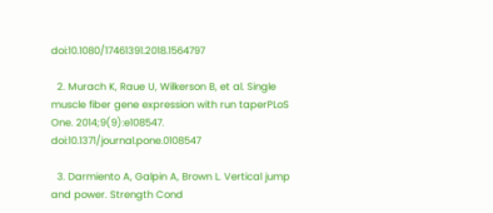doi:10.1080/17461391.2018.1564797

  2. Murach K, Raue U, Wilkerson B, et al. Single muscle fiber gene expression with run taperPLoS One. 2014;9(9):e108547. doi:10.1371/journal.pone.0108547

  3. Darmiento A, Galpin A, Brown L. Vertical jump and power. Strength Cond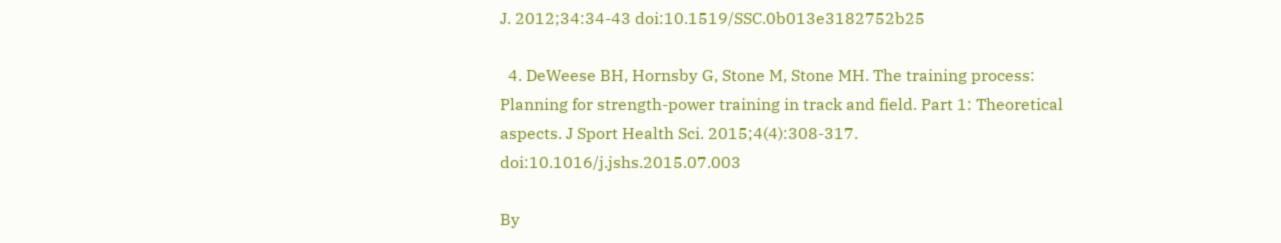J. 2012;34:34-43 doi:10.1519/SSC.0b013e3182752b25

  4. DeWeese BH, Hornsby G, Stone M, Stone MH. The training process: Planning for strength-power training in track and field. Part 1: Theoretical aspects. J Sport Health Sci. 2015;4(4):308-317. doi:10.1016/j.jshs.2015.07.003

By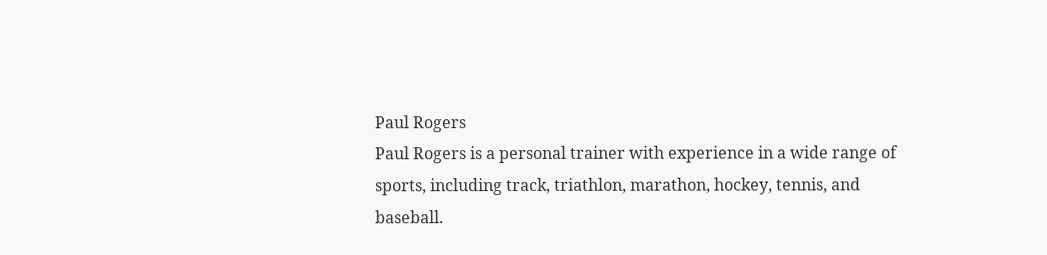Paul Rogers
Paul Rogers is a personal trainer with experience in a wide range of sports, including track, triathlon, marathon, hockey, tennis, and baseball.